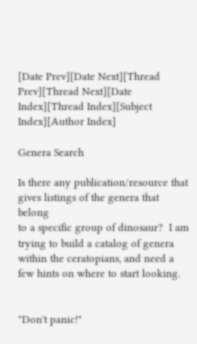[Date Prev][Date Next][Thread Prev][Thread Next][Date Index][Thread Index][Subject Index][Author Index]

Genera Search

Is there any publication/resource that gives listings of the genera that belong
to a specific group of dinosaur?  I am trying to build a catalog of genera
within the ceratopians, and need a few hints on where to start looking.


"Don't panic!"